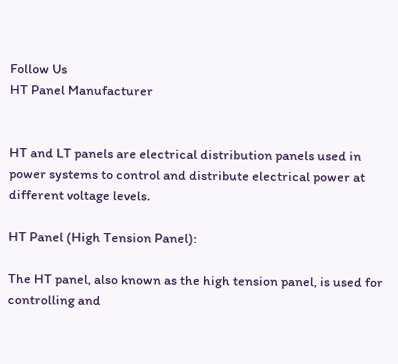Follow Us
HT Panel Manufacturer


HT and LT panels are electrical distribution panels used in power systems to control and distribute electrical power at different voltage levels.

HT Panel (High Tension Panel):

The HT panel, also known as the high tension panel, is used for controlling and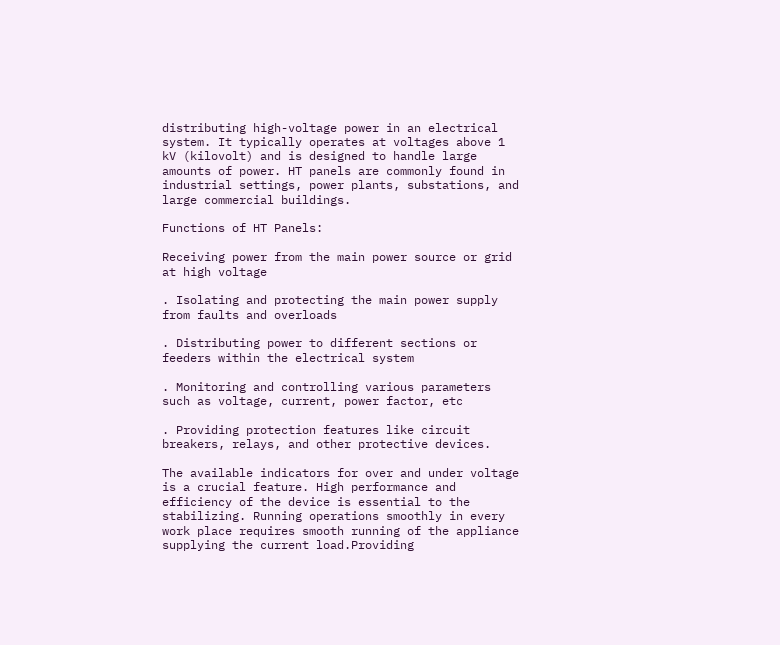distributing high-voltage power in an electrical system. It typically operates at voltages above 1 kV (kilovolt) and is designed to handle large amounts of power. HT panels are commonly found in industrial settings, power plants, substations, and large commercial buildings.

Functions of HT Panels:

Receiving power from the main power source or grid at high voltage

. Isolating and protecting the main power supply from faults and overloads

. Distributing power to different sections or feeders within the electrical system

. Monitoring and controlling various parameters such as voltage, current, power factor, etc

. Providing protection features like circuit breakers, relays, and other protective devices.

The available indicators for over and under voltage is a crucial feature. High performance and efficiency of the device is essential to the stabilizing. Running operations smoothly in every work place requires smooth running of the appliance supplying the current load.Providing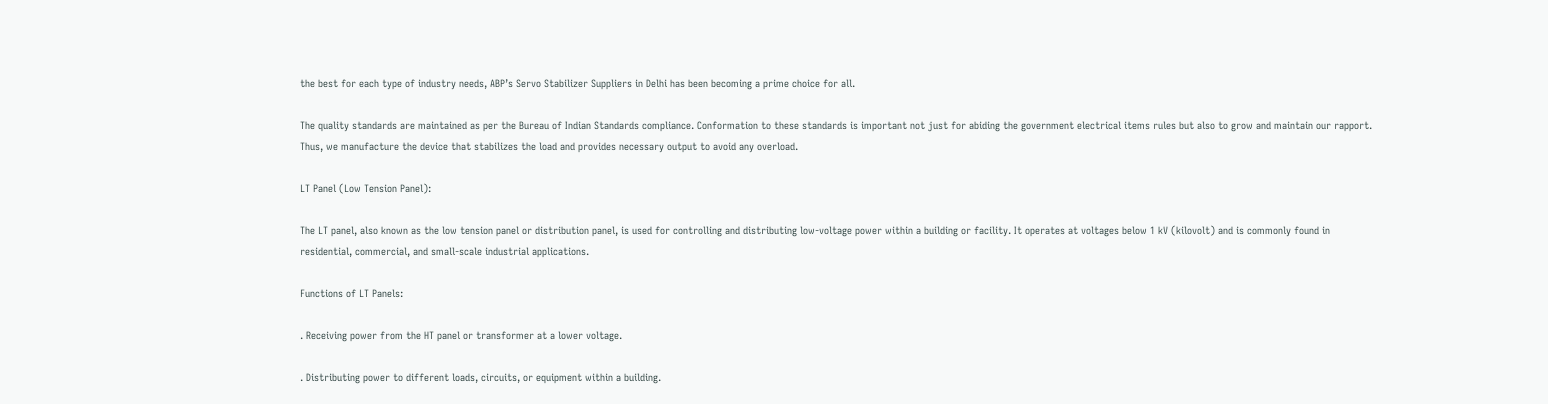the best for each type of industry needs, ABP’s Servo Stabilizer Suppliers in Delhi has been becoming a prime choice for all.

The quality standards are maintained as per the Bureau of Indian Standards compliance. Conformation to these standards is important not just for abiding the government electrical items rules but also to grow and maintain our rapport. Thus, we manufacture the device that stabilizes the load and provides necessary output to avoid any overload.

LT Panel (Low Tension Panel):

The LT panel, also known as the low tension panel or distribution panel, is used for controlling and distributing low-voltage power within a building or facility. It operates at voltages below 1 kV (kilovolt) and is commonly found in residential, commercial, and small-scale industrial applications.

Functions of LT Panels:

. Receiving power from the HT panel or transformer at a lower voltage.

. Distributing power to different loads, circuits, or equipment within a building.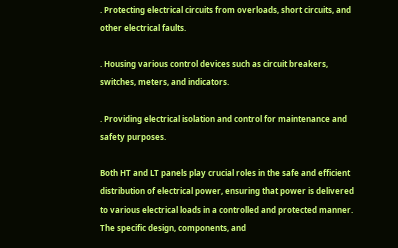. Protecting electrical circuits from overloads, short circuits, and other electrical faults.

. Housing various control devices such as circuit breakers, switches, meters, and indicators.

. Providing electrical isolation and control for maintenance and safety purposes.

Both HT and LT panels play crucial roles in the safe and efficient distribution of electrical power, ensuring that power is delivered to various electrical loads in a controlled and protected manner. The specific design, components, and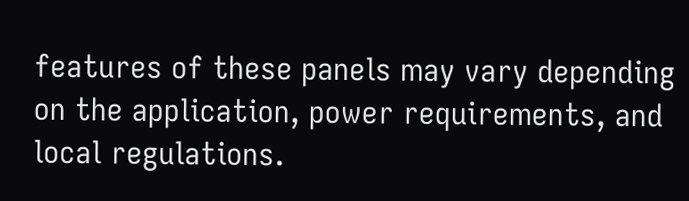features of these panels may vary depending on the application, power requirements, and local regulations.